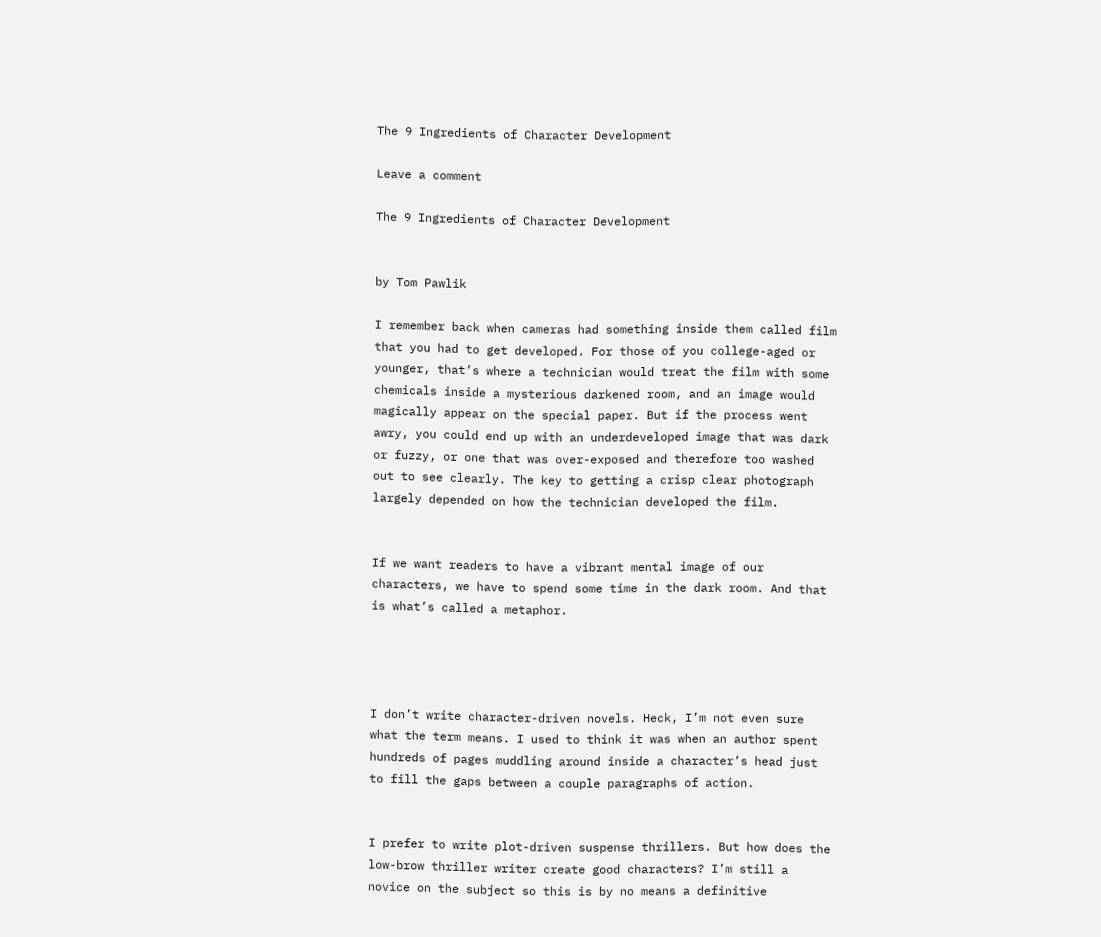The 9 Ingredients of Character Development

Leave a comment

The 9 Ingredients of Character Development


by Tom Pawlik

I remember back when cameras had something inside them called film that you had to get developed. For those of you college-aged or younger, that’s where a technician would treat the film with some chemicals inside a mysterious darkened room, and an image would magically appear on the special paper. But if the process went awry, you could end up with an underdeveloped image that was dark or fuzzy, or one that was over-exposed and therefore too washed out to see clearly. The key to getting a crisp clear photograph largely depended on how the technician developed the film.


If we want readers to have a vibrant mental image of our characters, we have to spend some time in the dark room. And that is what’s called a metaphor.




I don’t write character-driven novels. Heck, I’m not even sure what the term means. I used to think it was when an author spent hundreds of pages muddling around inside a character’s head just to fill the gaps between a couple paragraphs of action.


I prefer to write plot-driven suspense thrillers. But how does the low-brow thriller writer create good characters? I’m still a novice on the subject so this is by no means a definitive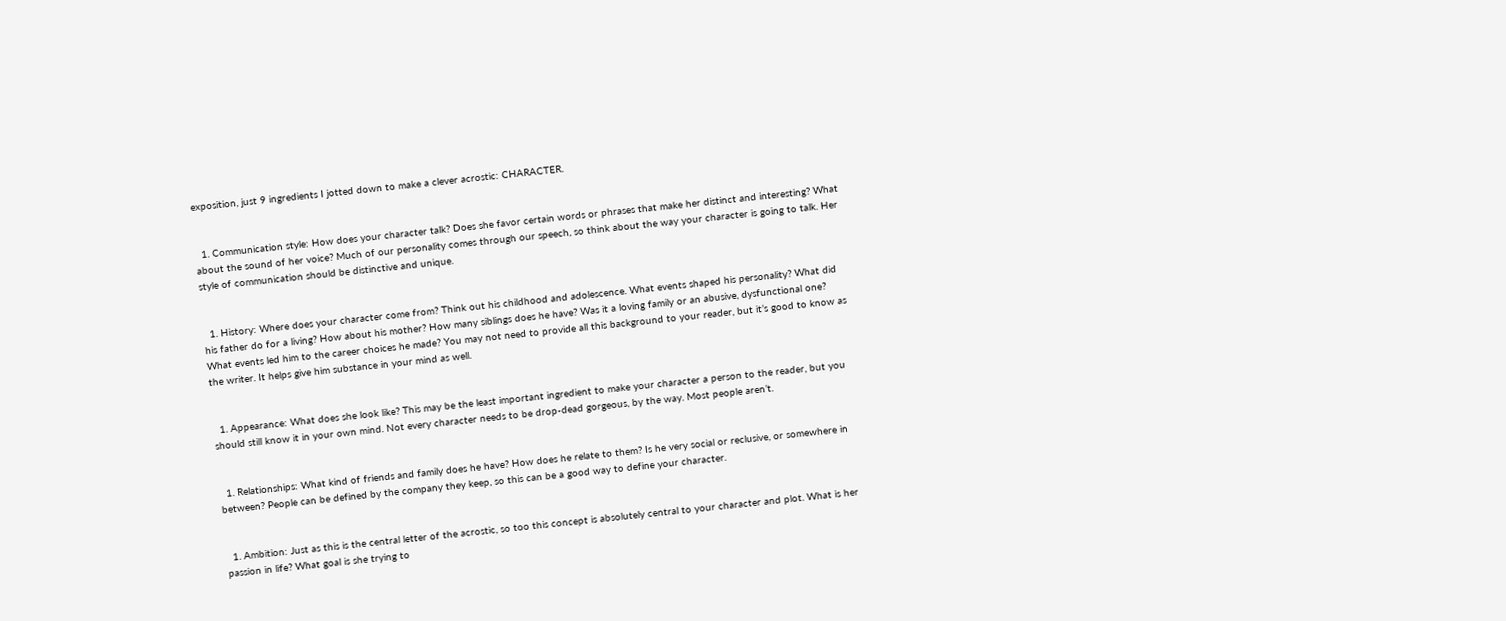exposition, just 9 ingredients I jotted down to make a clever acrostic: CHARACTER.


  1. Communication style: How does your character talk? Does she favor certain words or phrases that make her distinct and interesting? What about the sound of her voice? Much of our personality comes through our speech, so think about the way your character is going to talk. Her style of communication should be distinctive and unique.


  1. History: Where does your character come from? Think out his childhood and adolescence. What events shaped his personality? What did his father do for a living? How about his mother? How many siblings does he have? Was it a loving family or an abusive, dysfunctional one? What events led him to the career choices he made? You may not need to provide all this background to your reader, but it’s good to know as the writer. It helps give him substance in your mind as well.


  1. Appearance: What does she look like? This may be the least important ingredient to make your character a person to the reader, but you should still know it in your own mind. Not every character needs to be drop-dead gorgeous, by the way. Most people aren’t.


  1. Relationships: What kind of friends and family does he have? How does he relate to them? Is he very social or reclusive, or somewhere in between? People can be defined by the company they keep, so this can be a good way to define your character.


  1. Ambition: Just as this is the central letter of the acrostic, so too this concept is absolutely central to your character and plot. What is her passion in life? What goal is she trying to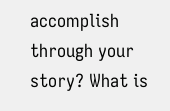accomplish through your story? What is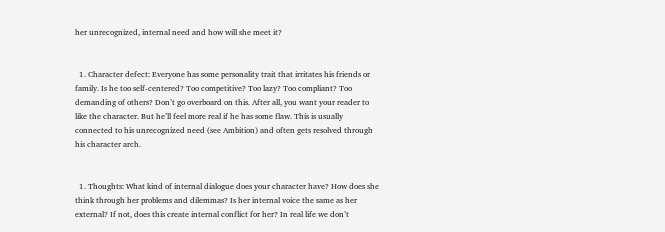her unrecognized, internal need and how will she meet it?


  1. Character defect: Everyone has some personality trait that irritates his friends or family. Is he too self-centered? Too competitive? Too lazy? Too compliant? Too demanding of others? Don’t go overboard on this. After all, you want your reader to like the character. But he’ll feel more real if he has some flaw. This is usually connected to his unrecognized need (see Ambition) and often gets resolved through his character arch.


  1. Thoughts: What kind of internal dialogue does your character have? How does she think through her problems and dilemmas? Is her internal voice the same as her external? If not, does this create internal conflict for her? In real life we don’t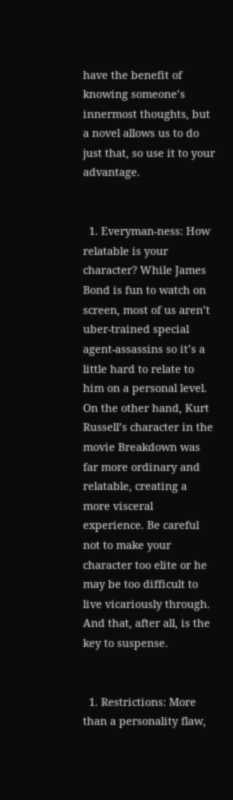have the benefit of knowing someone’s innermost thoughts, but a novel allows us to do just that, so use it to your advantage.


  1. Everyman-ness: How relatable is your character? While James Bond is fun to watch on screen, most of us aren’t uber-trained special agent-assassins so it’s a little hard to relate to him on a personal level. On the other hand, Kurt Russell’s character in the movie Breakdown was far more ordinary and relatable, creating a more visceral experience. Be careful not to make your character too elite or he may be too difficult to live vicariously through. And that, after all, is the key to suspense.


  1. Restrictions: More than a personality flaw,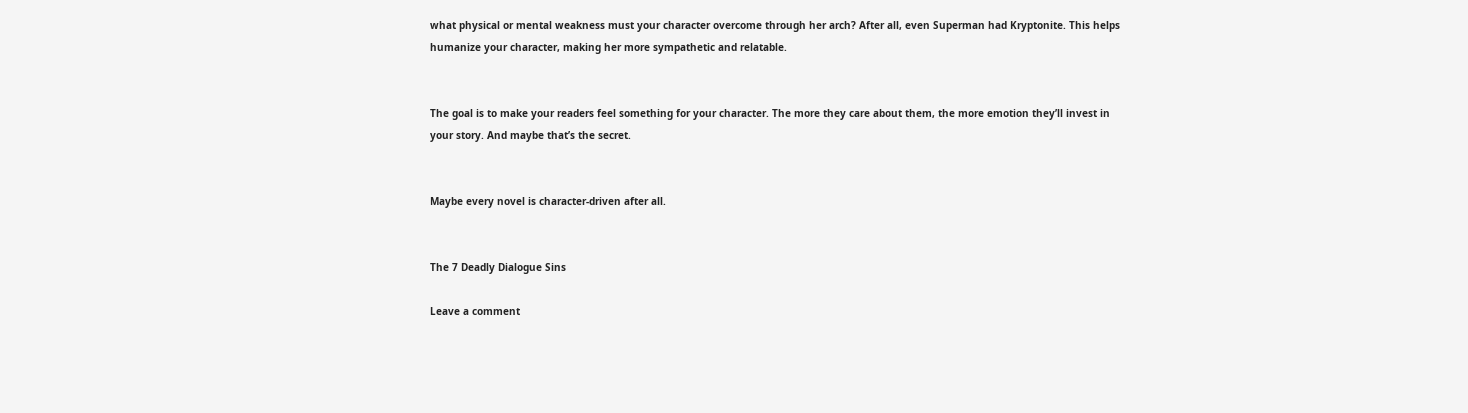what physical or mental weakness must your character overcome through her arch? After all, even Superman had Kryptonite. This helps humanize your character, making her more sympathetic and relatable.


The goal is to make your readers feel something for your character. The more they care about them, the more emotion they’ll invest in your story. And maybe that’s the secret.


Maybe every novel is character-driven after all.


The 7 Deadly Dialogue Sins

Leave a comment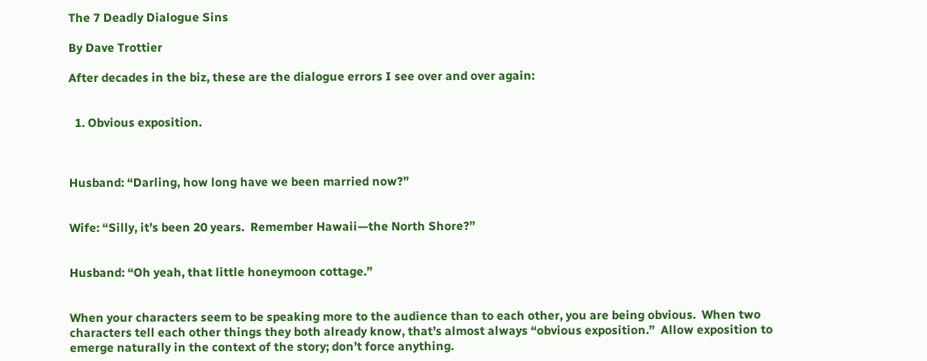The 7 Deadly Dialogue Sins

By Dave Trottier

After decades in the biz, these are the dialogue errors I see over and over again:


  1. Obvious exposition.



Husband: “Darling, how long have we been married now?”


Wife: “Silly, it’s been 20 years.  Remember Hawaii—the North Shore?”


Husband: “Oh yeah, that little honeymoon cottage.”


When your characters seem to be speaking more to the audience than to each other, you are being obvious.  When two characters tell each other things they both already know, that’s almost always “obvious exposition.”  Allow exposition to emerge naturally in the context of the story; don’t force anything.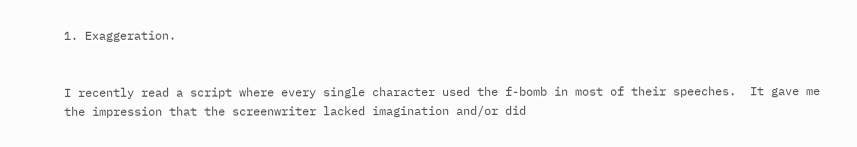1. Exaggeration.


I recently read a script where every single character used the f-bomb in most of their speeches.  It gave me the impression that the screenwriter lacked imagination and/or did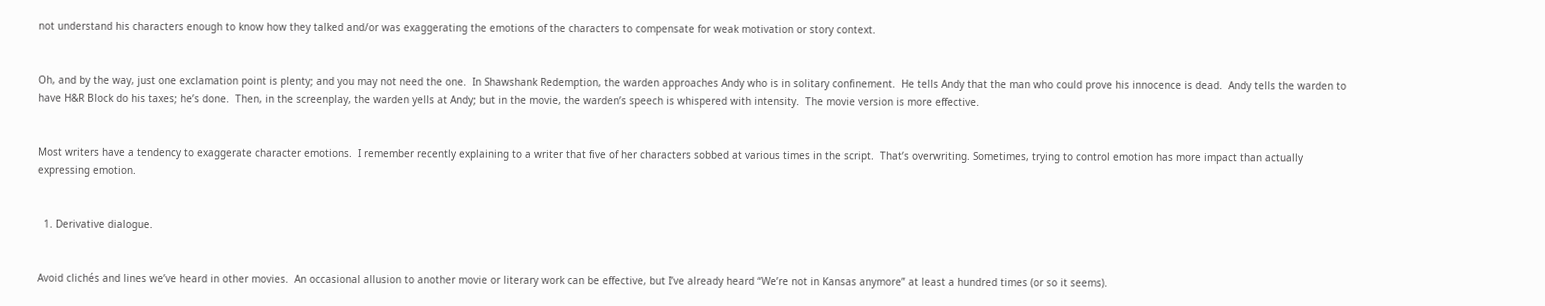not understand his characters enough to know how they talked and/or was exaggerating the emotions of the characters to compensate for weak motivation or story context.


Oh, and by the way, just one exclamation point is plenty; and you may not need the one.  In Shawshank Redemption, the warden approaches Andy who is in solitary confinement.  He tells Andy that the man who could prove his innocence is dead.  Andy tells the warden to have H&R Block do his taxes; he’s done.  Then, in the screenplay, the warden yells at Andy; but in the movie, the warden’s speech is whispered with intensity.  The movie version is more effective.


Most writers have a tendency to exaggerate character emotions.  I remember recently explaining to a writer that five of her characters sobbed at various times in the script.  That’s overwriting. Sometimes, trying to control emotion has more impact than actually expressing emotion.


  1. Derivative dialogue.


Avoid clichés and lines we’ve heard in other movies.  An occasional allusion to another movie or literary work can be effective, but I’ve already heard “We’re not in Kansas anymore” at least a hundred times (or so it seems).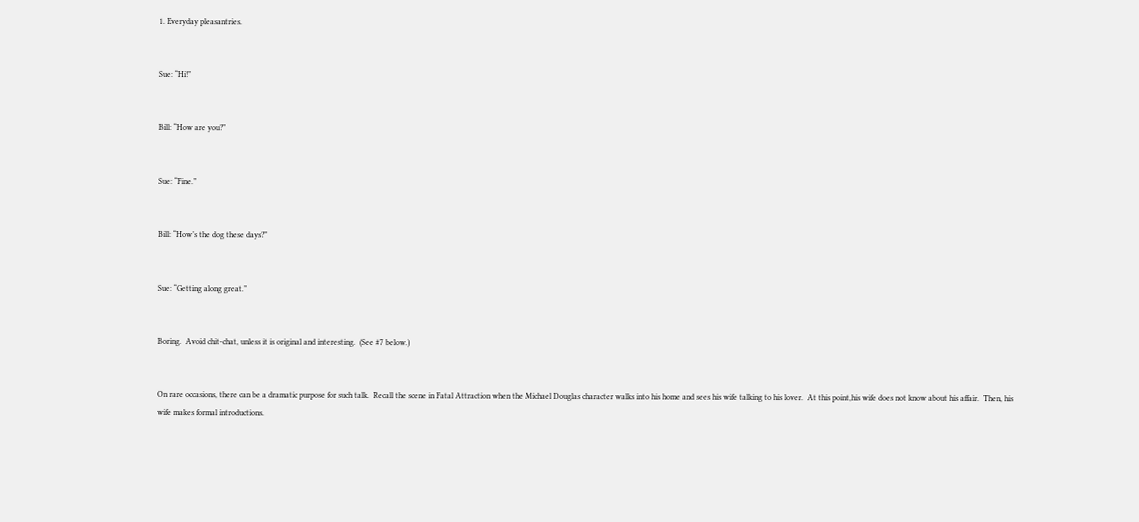1. Everyday pleasantries.


Sue: “Hi!”


Bill: “How are you?”


Sue: “Fine.”


Bill: “How’s the dog these days?”


Sue: “Getting along great.”


Boring.  Avoid chit-chat, unless it is original and interesting.  (See #7 below.)


On rare occasions, there can be a dramatic purpose for such talk.  Recall the scene in Fatal Attraction when the Michael Douglas character walks into his home and sees his wife talking to his lover.  At this point,his wife does not know about his affair.  Then, his wife makes formal introductions.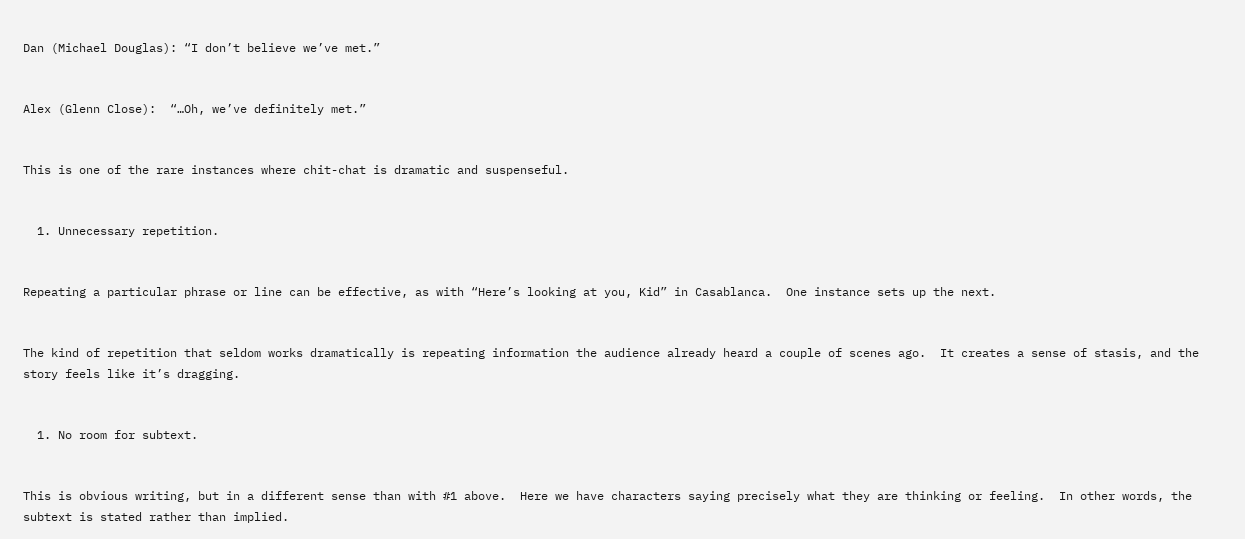Dan (Michael Douglas): “I don’t believe we’ve met.”


Alex (Glenn Close):  “…Oh, we’ve definitely met.”


This is one of the rare instances where chit-chat is dramatic and suspenseful.


  1. Unnecessary repetition.


Repeating a particular phrase or line can be effective, as with “Here’s looking at you, Kid” in Casablanca.  One instance sets up the next.


The kind of repetition that seldom works dramatically is repeating information the audience already heard a couple of scenes ago.  It creates a sense of stasis, and the story feels like it’s dragging.


  1. No room for subtext.


This is obvious writing, but in a different sense than with #1 above.  Here we have characters saying precisely what they are thinking or feeling.  In other words, the subtext is stated rather than implied.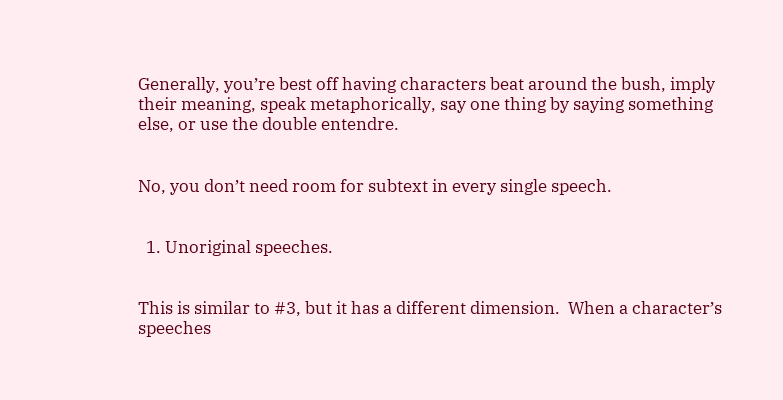Generally, you’re best off having characters beat around the bush, imply their meaning, speak metaphorically, say one thing by saying something else, or use the double entendre.


No, you don’t need room for subtext in every single speech.


  1. Unoriginal speeches.


This is similar to #3, but it has a different dimension.  When a character’s speeches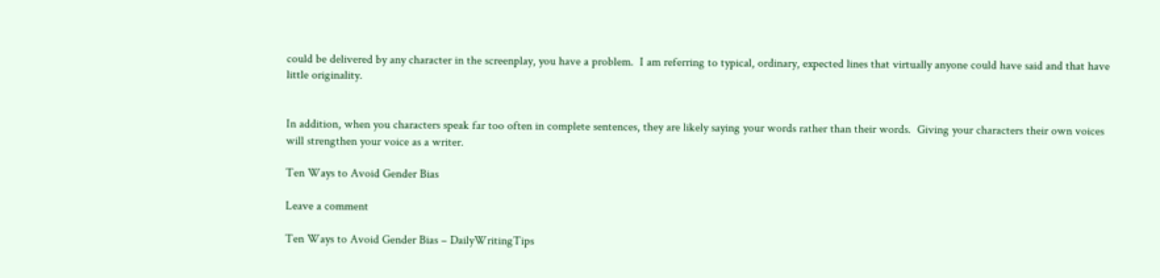could be delivered by any character in the screenplay, you have a problem.  I am referring to typical, ordinary, expected lines that virtually anyone could have said and that have little originality.


In addition, when you characters speak far too often in complete sentences, they are likely saying your words rather than their words.  Giving your characters their own voices will strengthen your voice as a writer.

Ten Ways to Avoid Gender Bias

Leave a comment

Ten Ways to Avoid Gender Bias – DailyWritingTips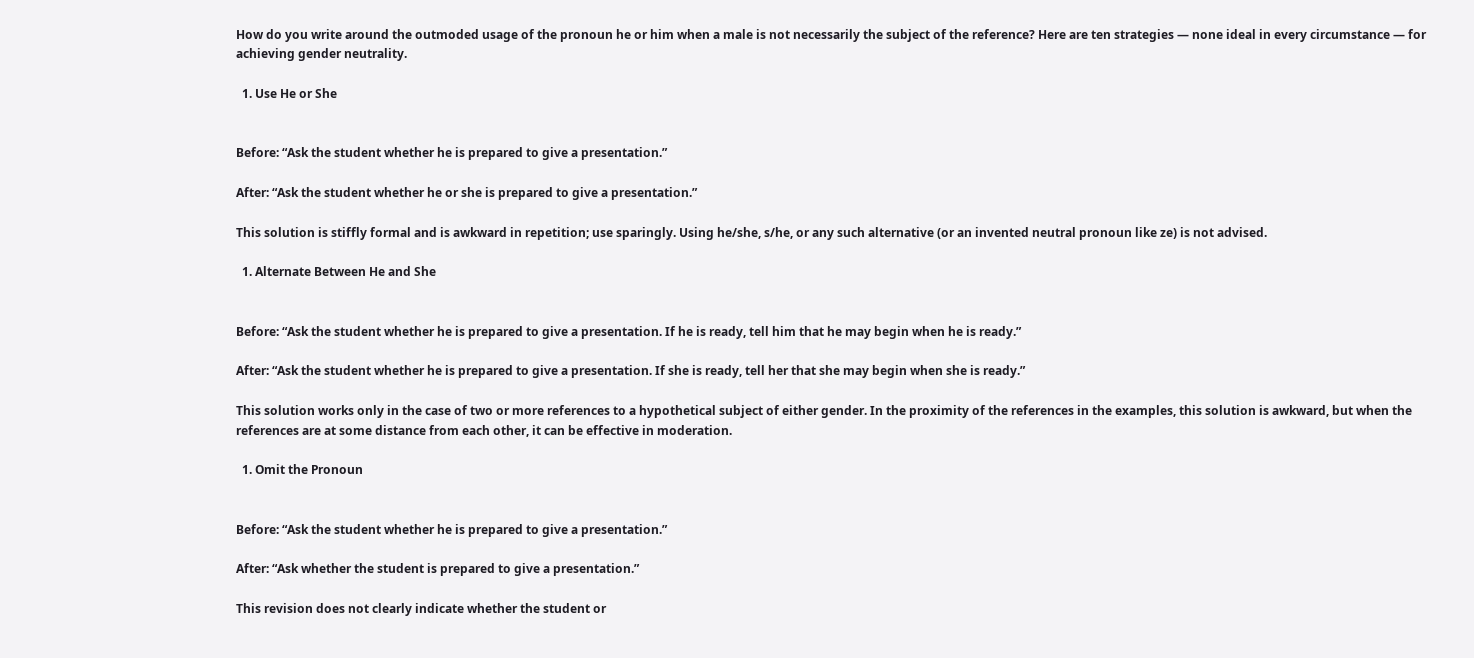How do you write around the outmoded usage of the pronoun he or him when a male is not necessarily the subject of the reference? Here are ten strategies — none ideal in every circumstance — for achieving gender neutrality.

  1. Use He or She


Before: “Ask the student whether he is prepared to give a presentation.”

After: “Ask the student whether he or she is prepared to give a presentation.”

This solution is stiffly formal and is awkward in repetition; use sparingly. Using he/she, s/he, or any such alternative (or an invented neutral pronoun like ze) is not advised.

  1. Alternate Between He and She


Before: “Ask the student whether he is prepared to give a presentation. If he is ready, tell him that he may begin when he is ready.”

After: “Ask the student whether he is prepared to give a presentation. If she is ready, tell her that she may begin when she is ready.”

This solution works only in the case of two or more references to a hypothetical subject of either gender. In the proximity of the references in the examples, this solution is awkward, but when the references are at some distance from each other, it can be effective in moderation.

  1. Omit the Pronoun


Before: “Ask the student whether he is prepared to give a presentation.”

After: “Ask whether the student is prepared to give a presentation.”

This revision does not clearly indicate whether the student or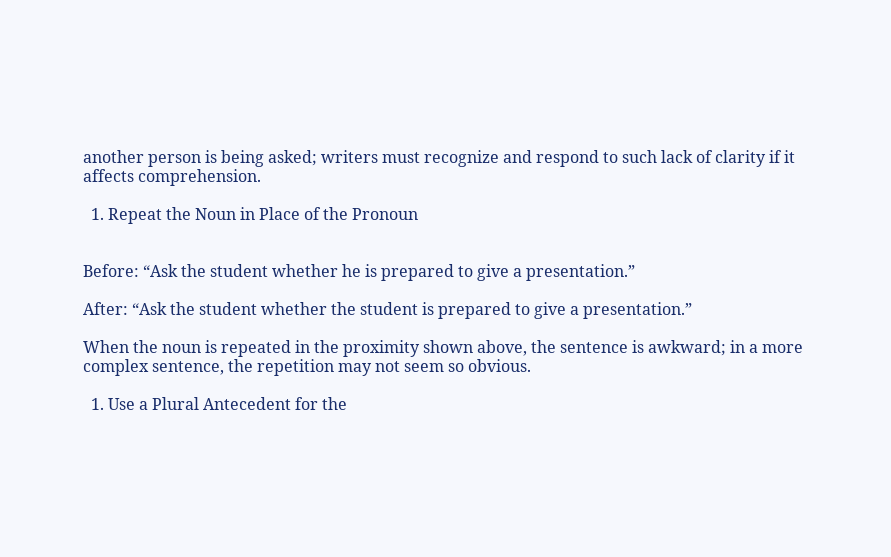another person is being asked; writers must recognize and respond to such lack of clarity if it affects comprehension.

  1. Repeat the Noun in Place of the Pronoun


Before: “Ask the student whether he is prepared to give a presentation.”

After: “Ask the student whether the student is prepared to give a presentation.”

When the noun is repeated in the proximity shown above, the sentence is awkward; in a more complex sentence, the repetition may not seem so obvious.

  1. Use a Plural Antecedent for the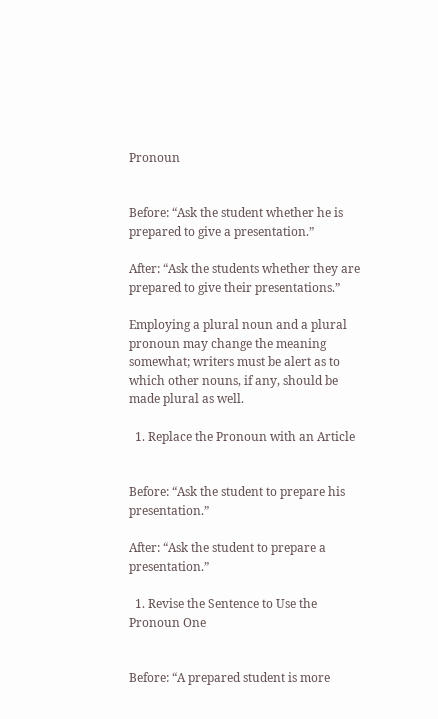Pronoun


Before: “Ask the student whether he is prepared to give a presentation.”

After: “Ask the students whether they are prepared to give their presentations.”

Employing a plural noun and a plural pronoun may change the meaning somewhat; writers must be alert as to which other nouns, if any, should be made plural as well.

  1. Replace the Pronoun with an Article


Before: “Ask the student to prepare his presentation.”

After: “Ask the student to prepare a presentation.”

  1. Revise the Sentence to Use the Pronoun One


Before: “A prepared student is more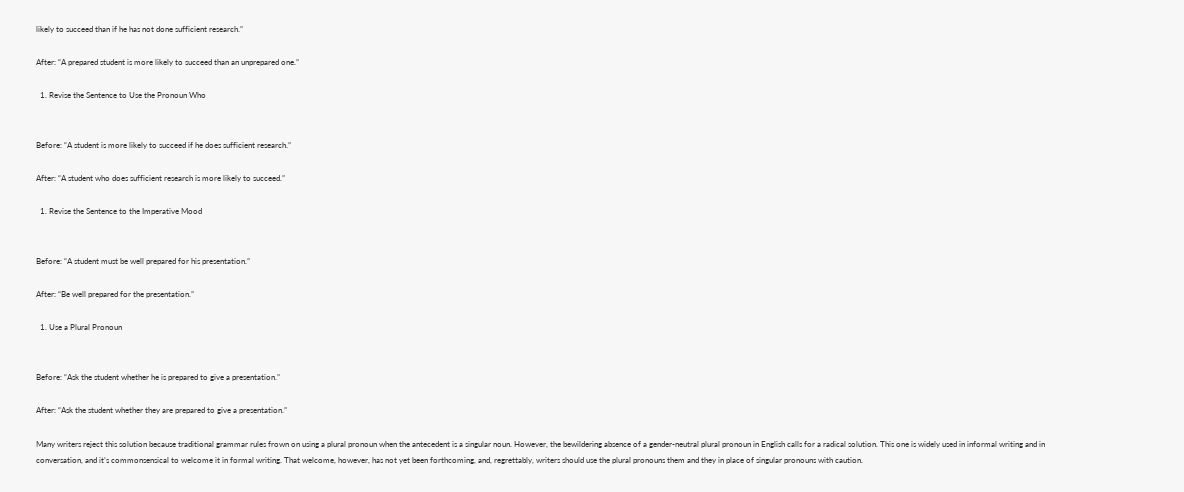likely to succeed than if he has not done sufficient research.”

After: “A prepared student is more likely to succeed than an unprepared one.”

  1. Revise the Sentence to Use the Pronoun Who


Before: “A student is more likely to succeed if he does sufficient research.”

After: “A student who does sufficient research is more likely to succeed.”

  1. Revise the Sentence to the Imperative Mood


Before: “A student must be well prepared for his presentation.”

After: “Be well prepared for the presentation.”

  1. Use a Plural Pronoun


Before: “Ask the student whether he is prepared to give a presentation.”

After: “Ask the student whether they are prepared to give a presentation.”

Many writers reject this solution because traditional grammar rules frown on using a plural pronoun when the antecedent is a singular noun. However, the bewildering absence of a gender-neutral plural pronoun in English calls for a radical solution. This one is widely used in informal writing and in conversation, and it’s commonsensical to welcome it in formal writing. That welcome, however, has not yet been forthcoming, and, regrettably, writers should use the plural pronouns them and they in place of singular pronouns with caution.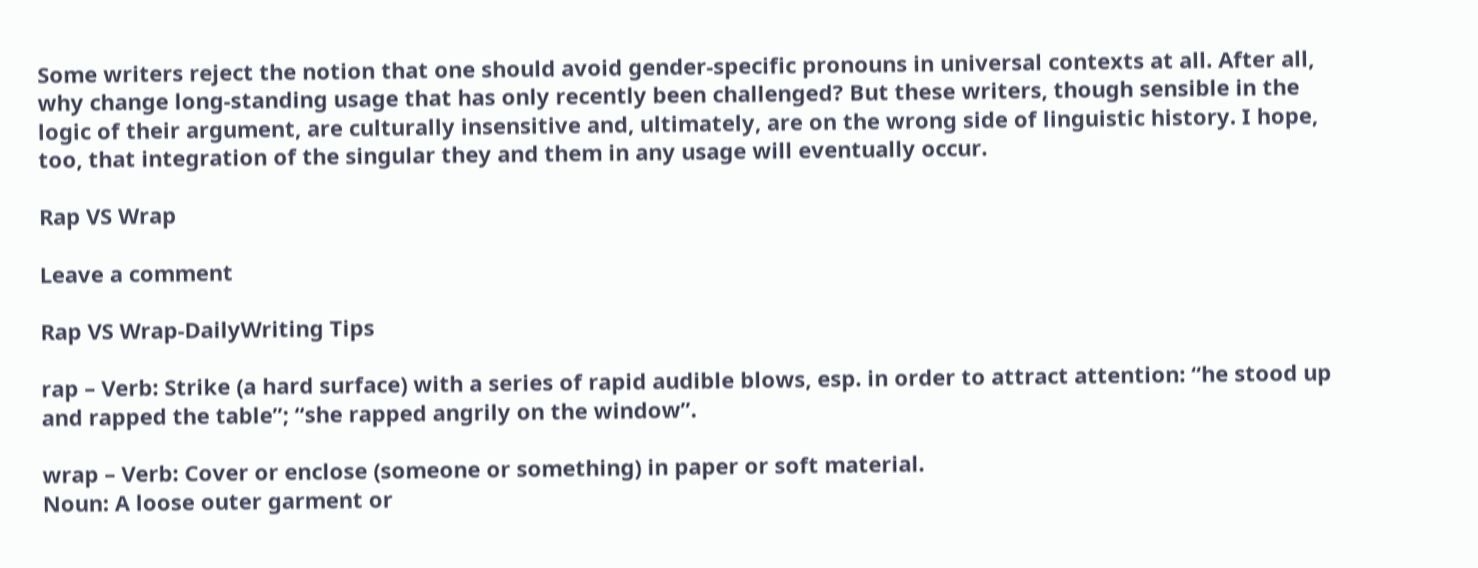Some writers reject the notion that one should avoid gender-specific pronouns in universal contexts at all. After all, why change long-standing usage that has only recently been challenged? But these writers, though sensible in the logic of their argument, are culturally insensitive and, ultimately, are on the wrong side of linguistic history. I hope, too, that integration of the singular they and them in any usage will eventually occur.

Rap VS Wrap

Leave a comment

Rap VS Wrap-DailyWriting Tips

rap – Verb: Strike (a hard surface) with a series of rapid audible blows, esp. in order to attract attention: “he stood up and rapped the table”; “she rapped angrily on the window”.

wrap – Verb: Cover or enclose (someone or something) in paper or soft material.
Noun: A loose outer garment or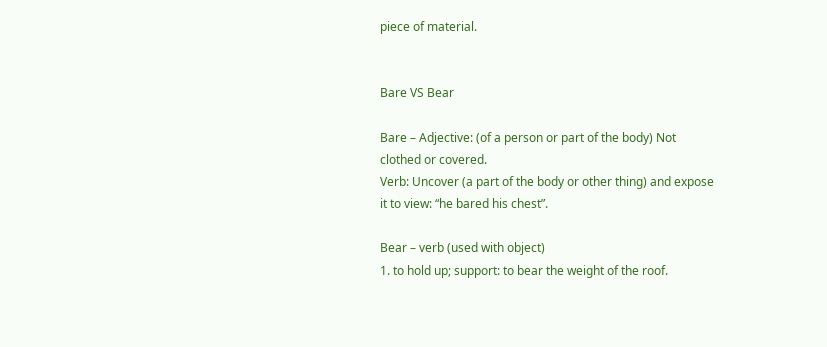piece of material.


Bare VS Bear

Bare – Adjective: (of a person or part of the body) Not clothed or covered.
Verb: Uncover (a part of the body or other thing) and expose it to view: “he bared his chest”.

Bear – verb (used with object)
1. to hold up; support: to bear the weight of the roof.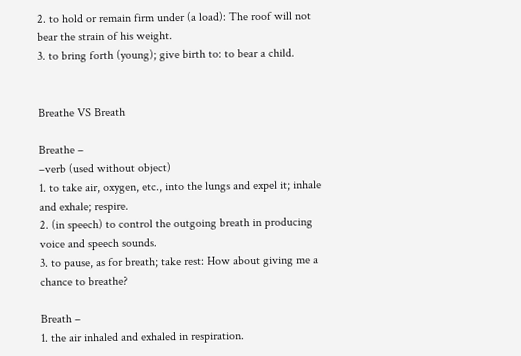2. to hold or remain firm under (a load): The roof will not bear the strain of his weight.
3. to bring forth (young); give birth to: to bear a child.


Breathe VS Breath

Breathe –
–verb (used without object)
1. to take air, oxygen, etc., into the lungs and expel it; inhale and exhale; respire.
2. (in speech) to control the outgoing breath in producing voice and speech sounds.
3. to pause, as for breath; take rest: How about giving me a chance to breathe?

Breath –
1. the air inhaled and exhaled in respiration.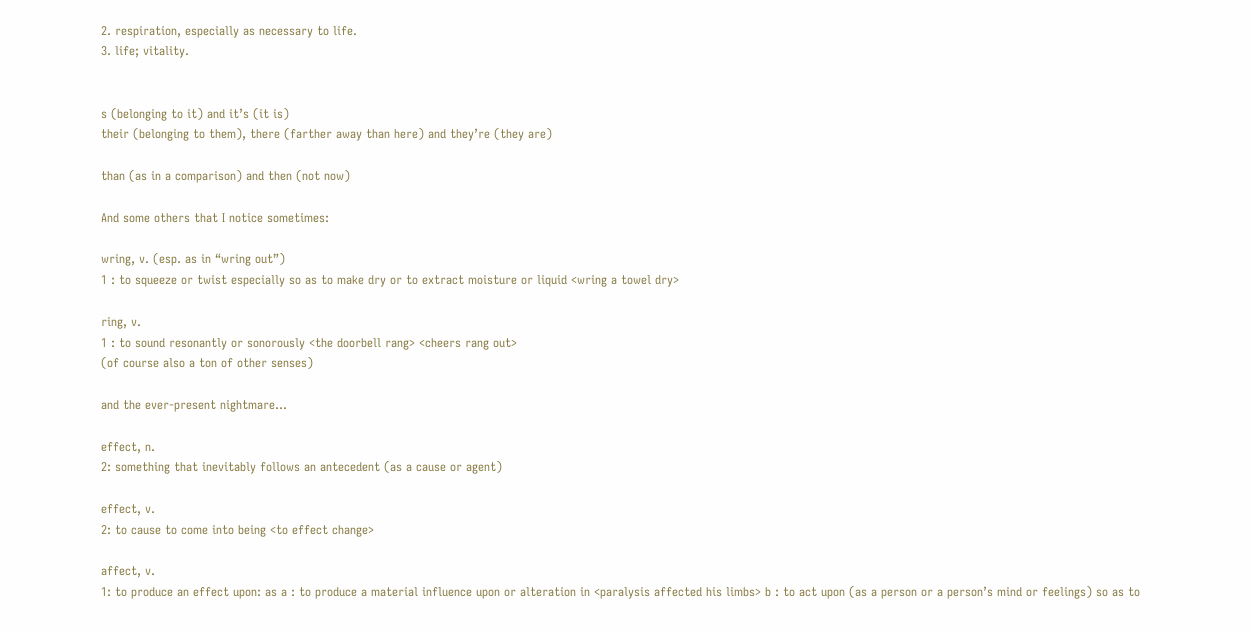2. respiration, especially as necessary to life.
3. life; vitality.


s (belonging to it) and it’s (it is)
their (belonging to them), there (farther away than here) and they’re (they are)

than (as in a comparison) and then (not now)

And some others that I notice sometimes:

wring, v. (esp. as in “wring out”)
1 : to squeeze or twist especially so as to make dry or to extract moisture or liquid <wring a towel dry>

ring, v.
1 : to sound resonantly or sonorously <the doorbell rang> <cheers rang out>
(of course also a ton of other senses)

and the ever-present nightmare…

effect, n.
2: something that inevitably follows an antecedent (as a cause or agent)

effect, v.
2: to cause to come into being <to effect change>

affect, v.
1: to produce an effect upon: as a : to produce a material influence upon or alteration in <paralysis affected his limbs> b : to act upon (as a person or a person’s mind or feelings) so as to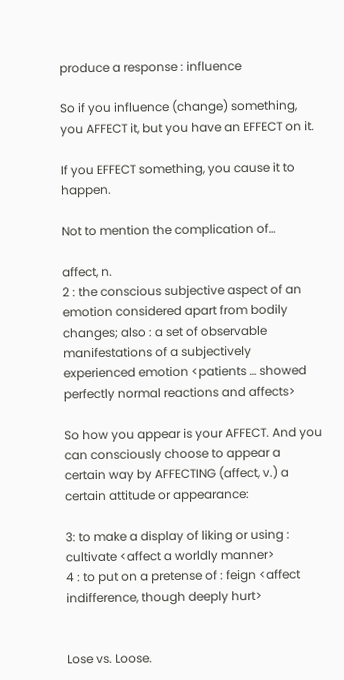produce a response : influence

So if you influence (change) something, you AFFECT it, but you have an EFFECT on it.

If you EFFECT something, you cause it to happen.

Not to mention the complication of…

affect, n.
2 : the conscious subjective aspect of an emotion considered apart from bodily changes; also : a set of observable manifestations of a subjectively experienced emotion <patients … showed perfectly normal reactions and affects>

So how you appear is your AFFECT. And you can consciously choose to appear a certain way by AFFECTING (affect, v.) a certain attitude or appearance:

3: to make a display of liking or using : cultivate <affect a worldly manner>
4 : to put on a pretense of : feign <affect indifference, though deeply hurt>


Lose vs. Loose.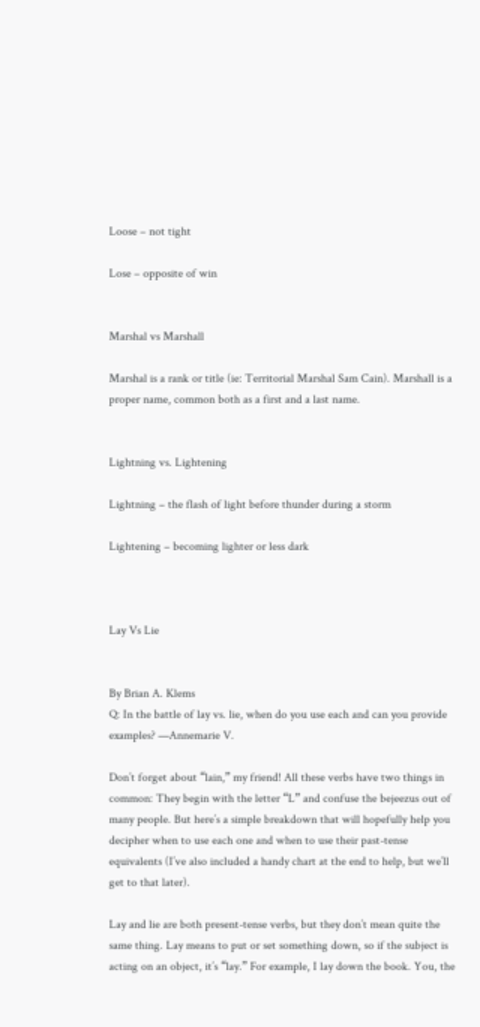Loose – not tight

Lose – opposite of win


Marshal vs Marshall

Marshal is a rank or title (ie: Territorial Marshal Sam Cain). Marshall is a proper name, common both as a first and a last name.


Lightning vs. Lightening

Lightning – the flash of light before thunder during a storm

Lightening – becoming lighter or less dark



Lay Vs Lie


By Brian A. Klems
Q: In the battle of lay vs. lie, when do you use each and can you provide examples? —Annemarie V.

Don’t forget about “lain,” my friend! All these verbs have two things in common: They begin with the letter “L” and confuse the bejeezus out of many people. But here’s a simple breakdown that will hopefully help you decipher when to use each one and when to use their past-tense equivalents (I’ve also included a handy chart at the end to help, but we’ll get to that later).

Lay and lie are both present-tense verbs, but they don’t mean quite the same thing. Lay means to put or set something down, so if the subject is acting on an object, it’s “lay.” For example, I lay down the book. You, the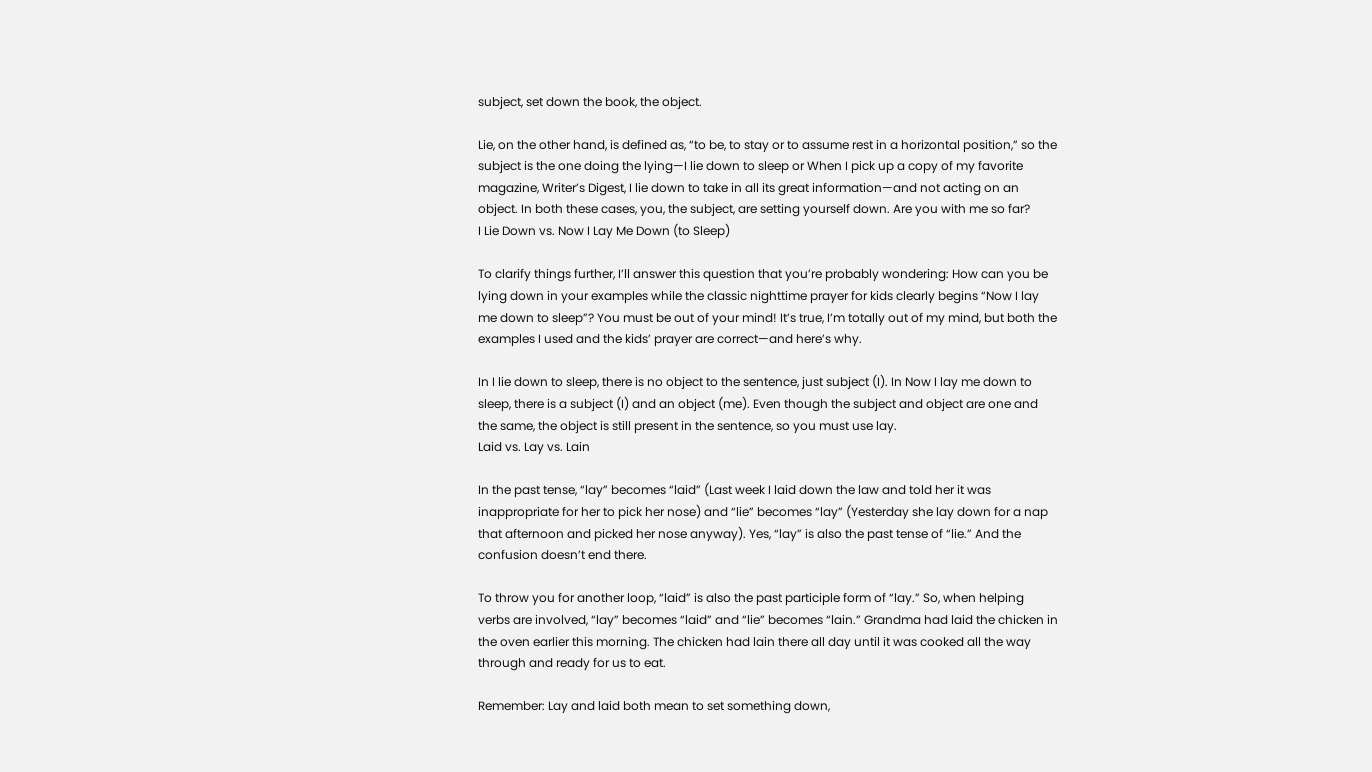subject, set down the book, the object.

Lie, on the other hand, is defined as, “to be, to stay or to assume rest in a horizontal position,” so the subject is the one doing the lying—I lie down to sleep or When I pick up a copy of my favorite magazine, Writer’s Digest, I lie down to take in all its great information—and not acting on an object. In both these cases, you, the subject, are setting yourself down. Are you with me so far?
I Lie Down vs. Now I Lay Me Down (to Sleep)

To clarify things further, I’ll answer this question that you’re probably wondering: How can you be lying down in your examples while the classic nighttime prayer for kids clearly begins “Now I lay me down to sleep”? You must be out of your mind! It’s true, I’m totally out of my mind, but both the examples I used and the kids’ prayer are correct—and here’s why.

In I lie down to sleep, there is no object to the sentence, just subject (I). In Now I lay me down to sleep, there is a subject (I) and an object (me). Even though the subject and object are one and the same, the object is still present in the sentence, so you must use lay.
Laid vs. Lay vs. Lain

In the past tense, “lay” becomes “laid” (Last week I laid down the law and told her it was inappropriate for her to pick her nose) and “lie” becomes “lay” (Yesterday she lay down for a nap that afternoon and picked her nose anyway). Yes, “lay” is also the past tense of “lie.” And the confusion doesn’t end there.

To throw you for another loop, “laid” is also the past participle form of “lay.” So, when helping verbs are involved, “lay” becomes “laid” and “lie” becomes “lain.” Grandma had laid the chicken in the oven earlier this morning. The chicken had lain there all day until it was cooked all the way through and ready for us to eat.

Remember: Lay and laid both mean to set something down,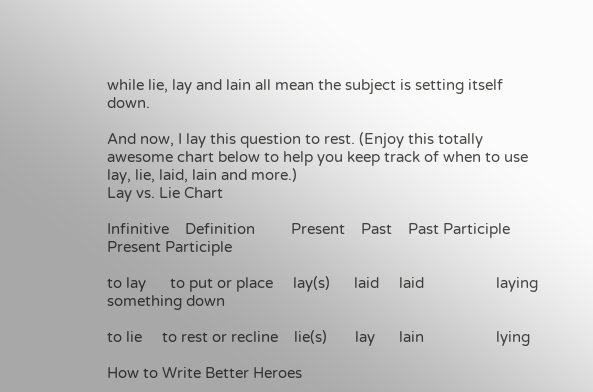while lie, lay and lain all mean the subject is setting itself down.

And now, I lay this question to rest. (Enjoy this totally awesome chart below to help you keep track of when to use lay, lie, laid, lain and more.)
Lay vs. Lie Chart

Infinitive    Definition         Present    Past    Past Participle    Present Participle

to lay      to put or place     lay(s)      laid     laid                  laying
something down

to lie     to rest or recline    lie(s)       lay      lain                  lying

How to Write Better Heroes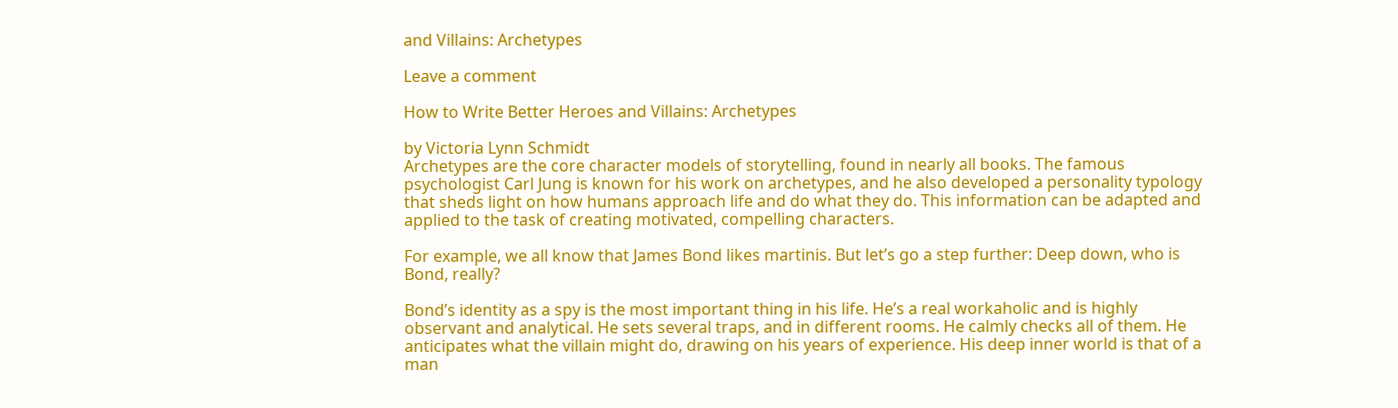and Villains: Archetypes

Leave a comment

How to Write Better Heroes and Villains: Archetypes

by Victoria Lynn Schmidt
Archetypes are the core character models of storytelling, found in nearly all books. The famous psychologist Carl Jung is known for his work on archetypes, and he also developed a personality typology that sheds light on how humans approach life and do what they do. This information can be adapted and applied to the task of creating motivated, compelling characters.

For example, we all know that James Bond likes martinis. But let’s go a step further: Deep down, who is Bond, really?

Bond’s identity as a spy is the most important thing in his life. He’s a real workaholic and is highly observant and analytical. He sets several traps, and in different rooms. He calmly checks all of them. He anticipates what the villain might do, drawing on his years of experience. His deep inner world is that of a man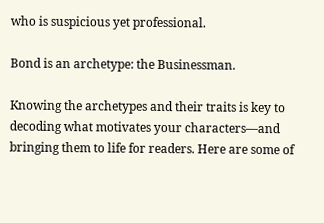who is suspicious yet professional.

Bond is an archetype: the Businessman.

Knowing the archetypes and their traits is key to decoding what motivates your characters—and bringing them to life for readers. Here are some of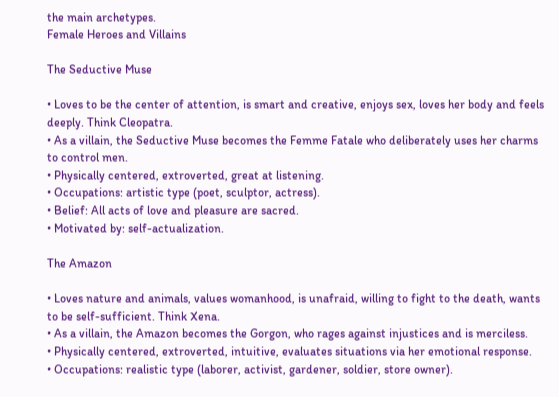the main archetypes.
Female Heroes and Villains

The Seductive Muse

• Loves to be the center of attention, is smart and creative, enjoys sex, loves her body and feels deeply. Think Cleopatra.
• As a villain, the Seductive Muse becomes the Femme Fatale who deliberately uses her charms to control men.
• Physically centered, extroverted, great at listening.
• Occupations: artistic type (poet, sculptor, actress).
• Belief: All acts of love and pleasure are sacred.
• Motivated by: self-actualization.

The Amazon

• Loves nature and animals, values womanhood, is unafraid, willing to fight to the death, wants to be self-sufficient. Think Xena.
• As a villain, the Amazon becomes the Gorgon, who rages against injustices and is merciless.
• Physically centered, extroverted, intuitive, evaluates situations via her emotional response.
• Occupations: realistic type (laborer, activist, gardener, soldier, store owner).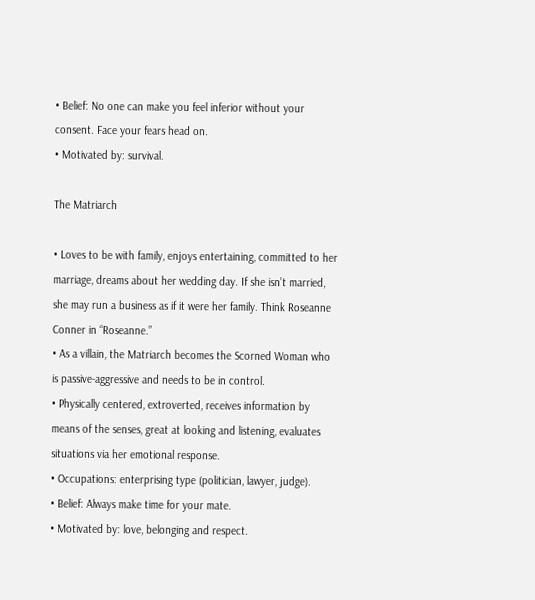• Belief: No one can make you feel inferior without your consent. Face your fears head on.
• Motivated by: survival.

The Matriarch

• Loves to be with family, enjoys entertaining, committed to her marriage, dreams about her wedding day. If she isn’t married, she may run a business as if it were her family. Think Roseanne Conner in “Roseanne.”
• As a villain, the Matriarch becomes the Scorned Woman who is passive-aggressive and needs to be in control.
• Physically centered, extroverted, receives information by means of the senses, great at looking and listening, evaluates situations via her emotional response.
• Occupations: enterprising type (politician, lawyer, judge).
• Belief: Always make time for your mate.
• Motivated by: love, belonging and respect.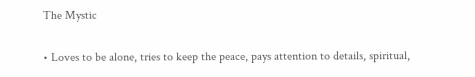The Mystic

• Loves to be alone, tries to keep the peace, pays attention to details, spiritual,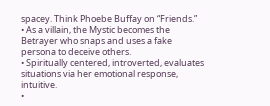spacey. Think Phoebe Buffay on “Friends.”
• As a villain, the Mystic becomes the Betrayer who snaps and uses a fake persona to deceive others.
• Spiritually centered, introverted, evaluates situations via her emotional response, intuitive.
•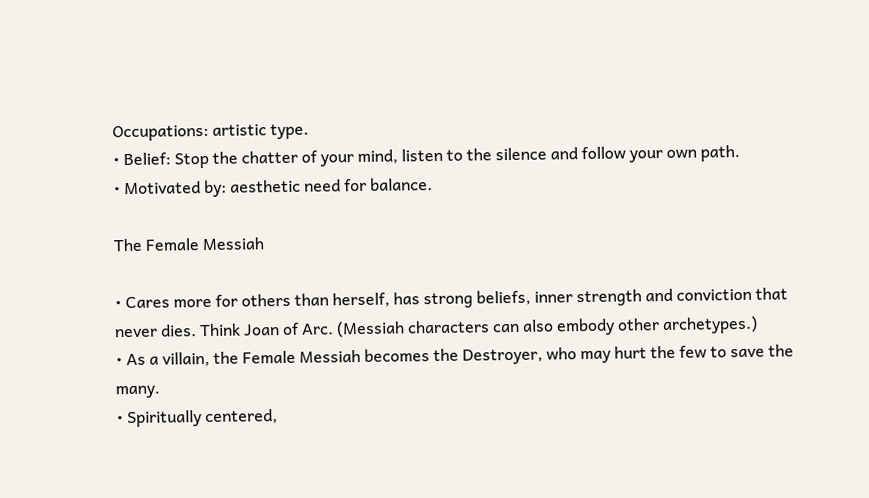Occupations: artistic type.
• Belief: Stop the chatter of your mind, listen to the silence and follow your own path.
• Motivated by: aesthetic need for balance.

The Female Messiah

• Cares more for others than herself, has strong beliefs, inner strength and conviction that never dies. Think Joan of Arc. (Messiah characters can also embody other archetypes.)
• As a villain, the Female Messiah becomes the Destroyer, who may hurt the few to save the many.
• Spiritually centered,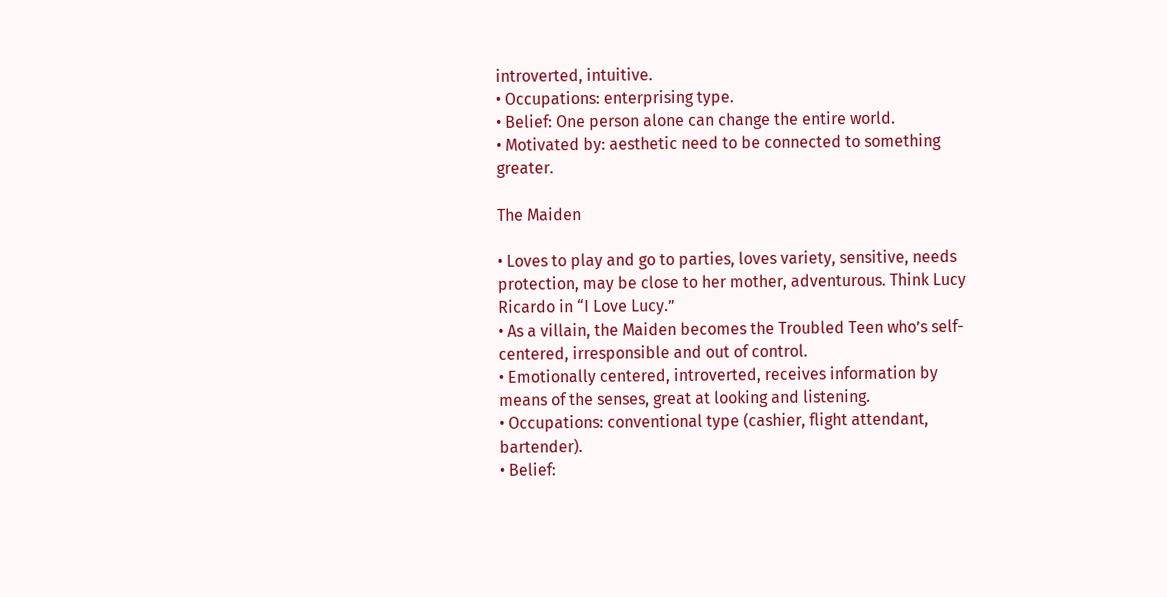introverted, intuitive.
• Occupations: enterprising type.
• Belief: One person alone can change the entire world.
• Motivated by: aesthetic need to be connected to something greater.

The Maiden

• Loves to play and go to parties, loves variety, sensitive, needs protection, may be close to her mother, adventurous. Think Lucy Ricardo in “I Love Lucy.”
• As a villain, the Maiden becomes the Troubled Teen who’s self-centered, irresponsible and out of control.
• Emotionally centered, introverted, receives information by means of the senses, great at looking and listening.
• Occupations: conventional type (cashier, flight attendant, bartender).
• Belief: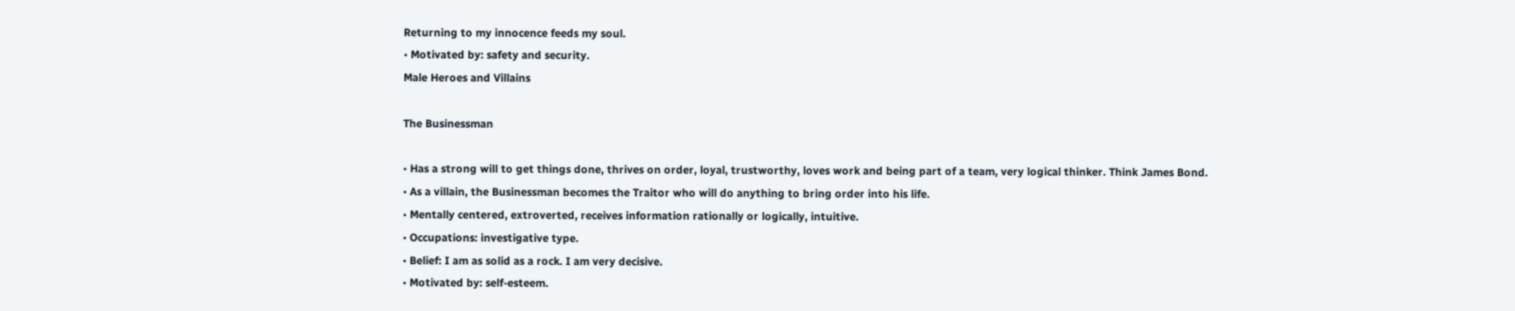Returning to my innocence feeds my soul.
• Motivated by: safety and security.
Male Heroes and Villains

The Businessman

• Has a strong will to get things done, thrives on order, loyal, trustworthy, loves work and being part of a team, very logical thinker. Think James Bond.
• As a villain, the Businessman becomes the Traitor who will do anything to bring order into his life.
• Mentally centered, extroverted, receives information rationally or logically, intuitive.
• Occupations: investigative type.
• Belief: I am as solid as a rock. I am very decisive.
• Motivated by: self-esteem.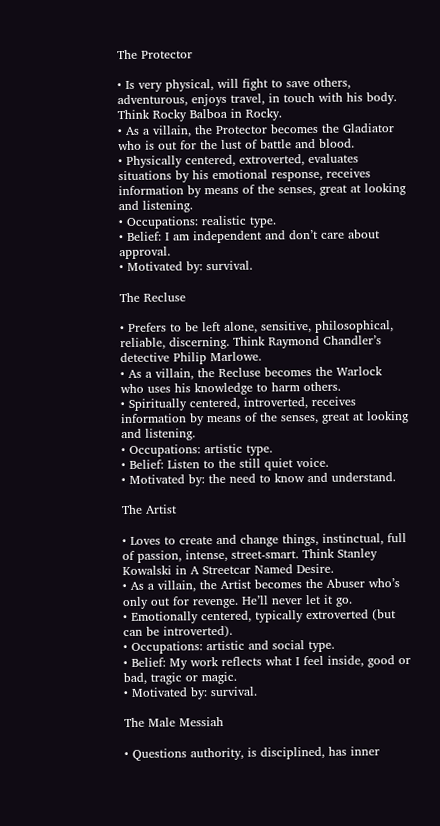The Protector

• Is very physical, will fight to save others, adventurous, enjoys travel, in touch with his body. Think Rocky Balboa in Rocky.
• As a villain, the Protector becomes the Gladiator who is out for the lust of battle and blood.
• Physically centered, extroverted, evaluates situations by his emotional response, receives information by means of the senses, great at looking and listening.
• Occupations: realistic type.
• Belief: I am independent and don’t care about approval.
• Motivated by: survival.

The Recluse

• Prefers to be left alone, sensitive, philosophical, reliable, discerning. Think Raymond Chandler’s detective Philip Marlowe.
• As a villain, the Recluse becomes the Warlock who uses his knowledge to harm others.
• Spiritually centered, introverted, receives information by means of the senses, great at looking and listening.
• Occupations: artistic type.
• Belief: Listen to the still quiet voice.
• Motivated by: the need to know and understand.

The Artist

• Loves to create and change things, instinctual, full of passion, intense, street-smart. Think Stanley Kowalski in A Streetcar Named Desire.
• As a villain, the Artist becomes the Abuser who’s only out for revenge. He’ll never let it go.
• Emotionally centered, typically extroverted (but can be introverted).
• Occupations: artistic and social type.
• Belief: My work reflects what I feel inside, good or bad, tragic or magic.
• Motivated by: survival.

The Male Messiah

• Questions authority, is disciplined, has inner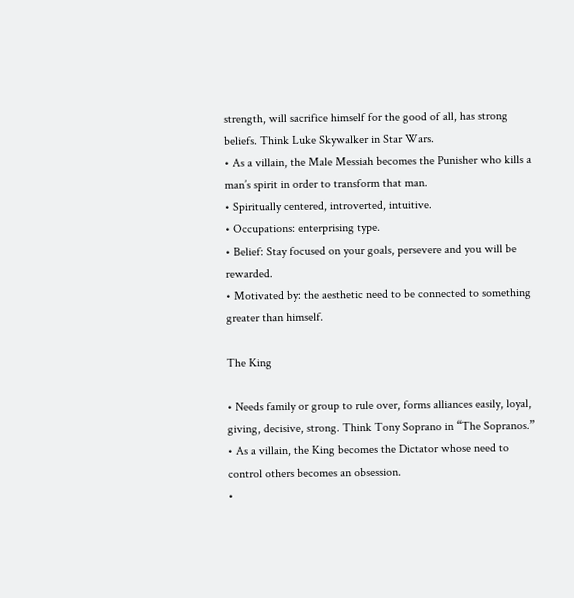strength, will sacrifice himself for the good of all, has strong beliefs. Think Luke Skywalker in Star Wars.
• As a villain, the Male Messiah becomes the Punisher who kills a man’s spirit in order to transform that man.
• Spiritually centered, introverted, intuitive.
• Occupations: enterprising type.
• Belief: Stay focused on your goals, persevere and you will be rewarded.
• Motivated by: the aesthetic need to be connected to something greater than himself.

The King

• Needs family or group to rule over, forms alliances easily, loyal, giving, decisive, strong. Think Tony Soprano in “The Sopranos.”
• As a villain, the King becomes the Dictator whose need to control others becomes an obsession.
•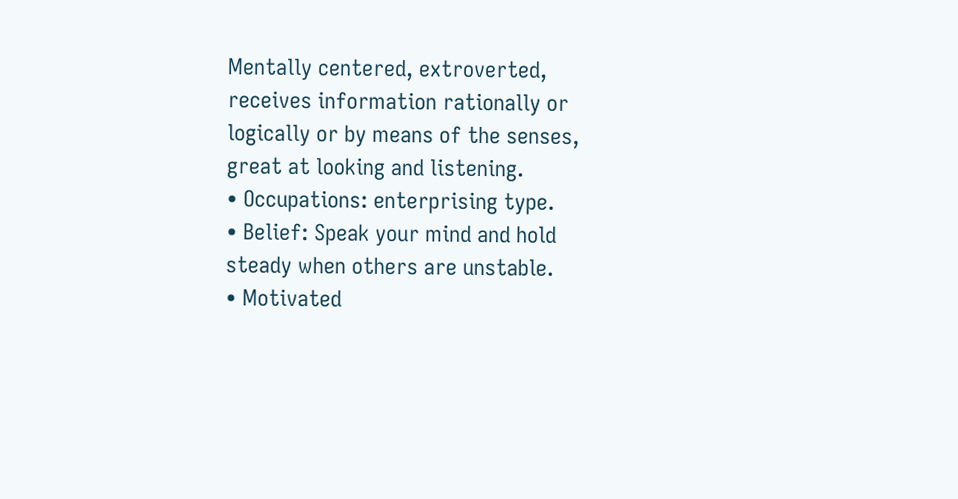Mentally centered, extroverted, receives information rationally or logically or by means of the senses, great at looking and listening.
• Occupations: enterprising type.
• Belief: Speak your mind and hold steady when others are unstable.
• Motivated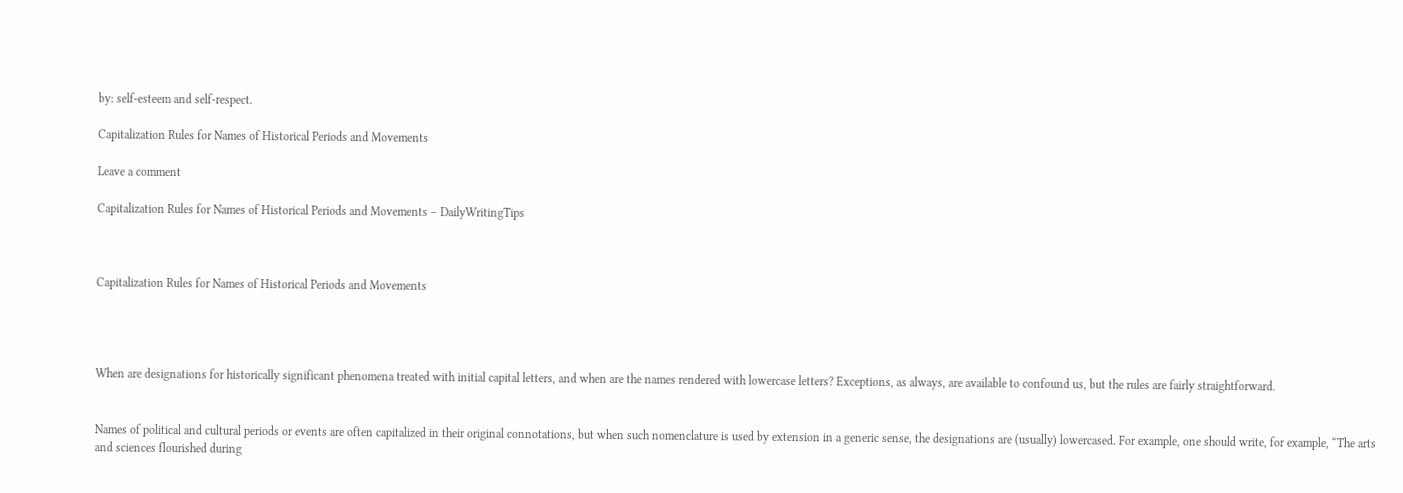by: self-esteem and self-respect.

Capitalization Rules for Names of Historical Periods and Movements

Leave a comment

Capitalization Rules for Names of Historical Periods and Movements – DailyWritingTips



Capitalization Rules for Names of Historical Periods and Movements




When are designations for historically significant phenomena treated with initial capital letters, and when are the names rendered with lowercase letters? Exceptions, as always, are available to confound us, but the rules are fairly straightforward.


Names of political and cultural periods or events are often capitalized in their original connotations, but when such nomenclature is used by extension in a generic sense, the designations are (usually) lowercased. For example, one should write, for example, “The arts and sciences flourished during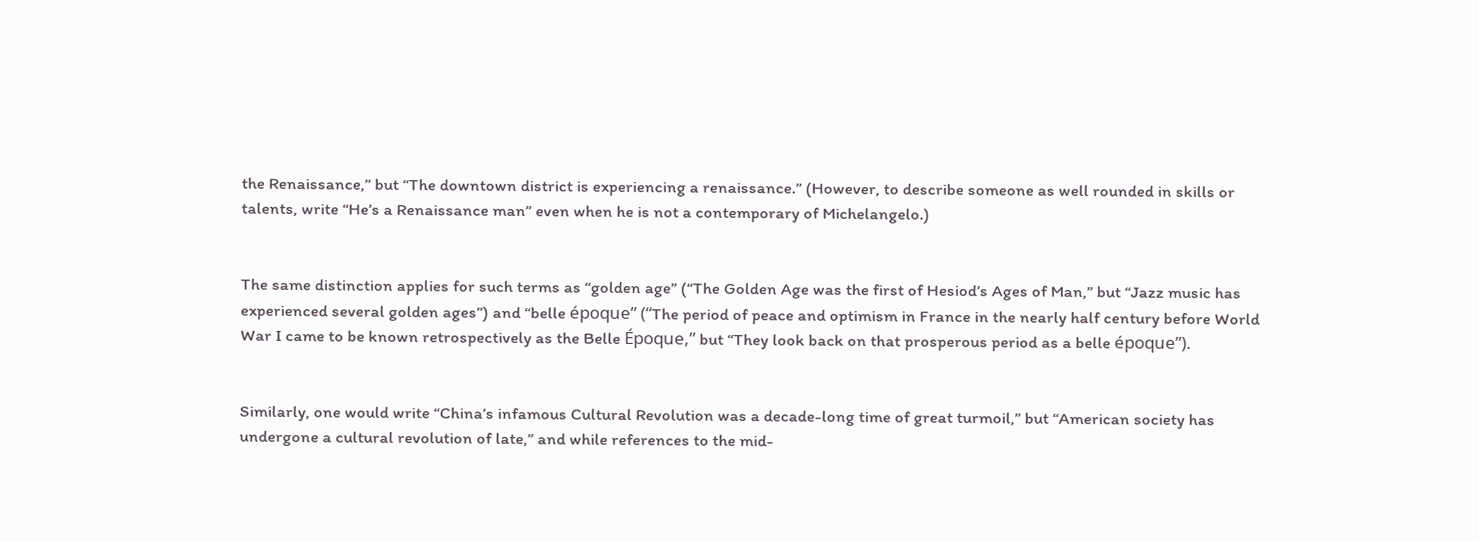the Renaissance,” but “The downtown district is experiencing a renaissance.” (However, to describe someone as well rounded in skills or talents, write “He’s a Renaissance man” even when he is not a contemporary of Michelangelo.)


The same distinction applies for such terms as “golden age” (“The Golden Age was the first of Hesiod’s Ages of Man,” but “Jazz music has experienced several golden ages”) and “belle époque” (“The period of peace and optimism in France in the nearly half century before World War I came to be known retrospectively as the Belle Époque,” but “They look back on that prosperous period as a belle époque”).


Similarly, one would write “China’s infamous Cultural Revolution was a decade-long time of great turmoil,” but “American society has undergone a cultural revolution of late,” and while references to the mid-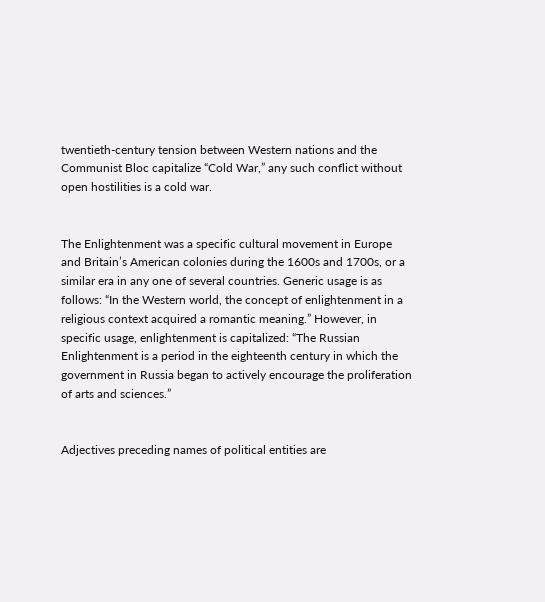twentieth-century tension between Western nations and the Communist Bloc capitalize “Cold War,” any such conflict without open hostilities is a cold war.


The Enlightenment was a specific cultural movement in Europe and Britain’s American colonies during the 1600s and 1700s, or a similar era in any one of several countries. Generic usage is as follows: “In the Western world, the concept of enlightenment in a religious context acquired a romantic meaning.” However, in specific usage, enlightenment is capitalized: “The Russian Enlightenment is a period in the eighteenth century in which the government in Russia began to actively encourage the proliferation of arts and sciences.”


Adjectives preceding names of political entities are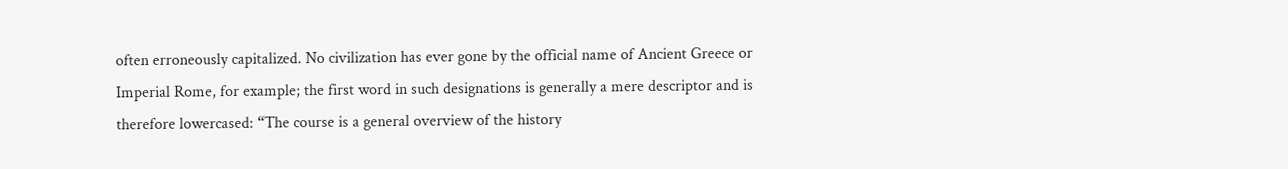often erroneously capitalized. No civilization has ever gone by the official name of Ancient Greece or Imperial Rome, for example; the first word in such designations is generally a mere descriptor and is therefore lowercased: “The course is a general overview of the history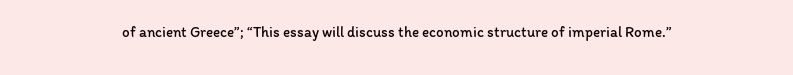of ancient Greece”; “This essay will discuss the economic structure of imperial Rome.”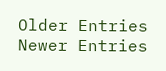Older Entries Newer Entries